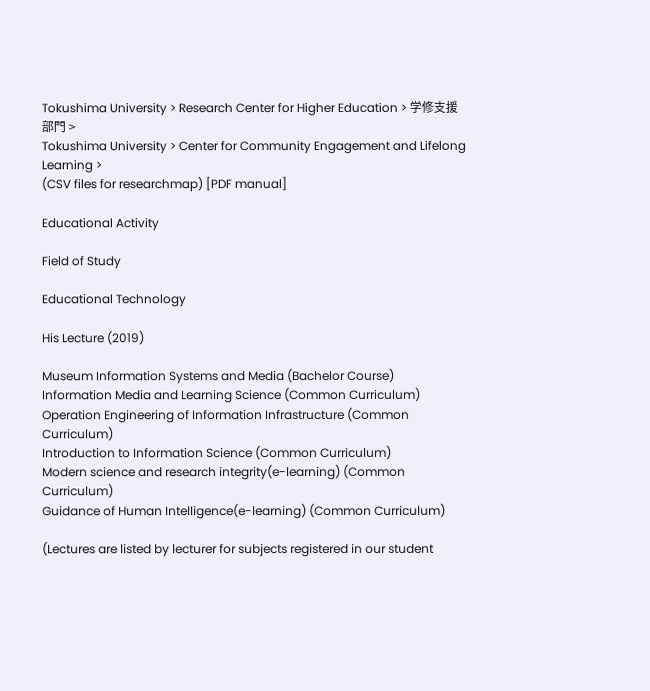Tokushima University > Research Center for Higher Education > 学修支援部門 >
Tokushima University > Center for Community Engagement and Lifelong Learning >
(CSV files for researchmap) [PDF manual]

Educational Activity

Field of Study

Educational Technology

His Lecture (2019)

Museum Information Systems and Media (Bachelor Course)
Information Media and Learning Science (Common Curriculum)
Operation Engineering of Information Infrastructure (Common Curriculum)
Introduction to Information Science (Common Curriculum)
Modern science and research integrity(e-learning) (Common Curriculum)
Guidance of Human Intelligence(e-learning) (Common Curriculum)

(Lectures are listed by lecturer for subjects registered in our student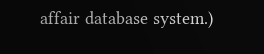affair database system.)